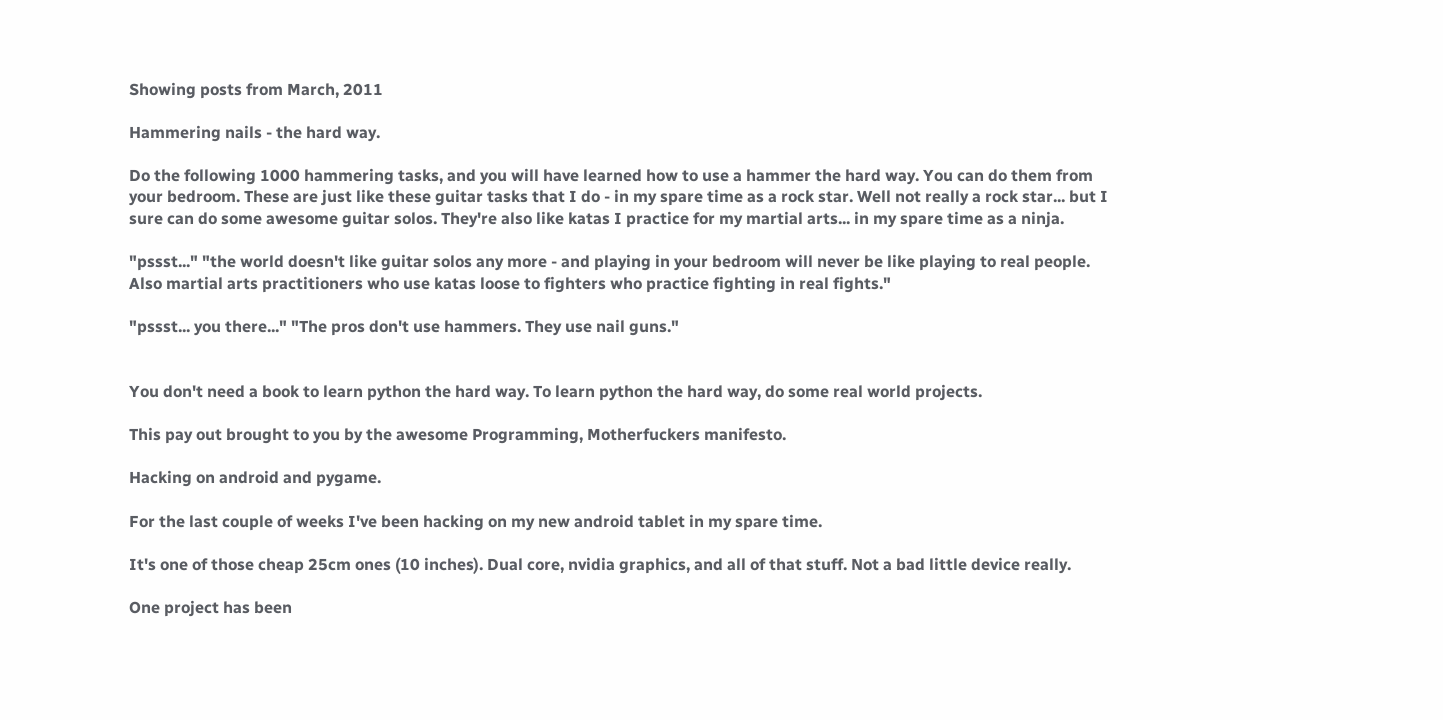Showing posts from March, 2011

Hammering nails - the hard way.

Do the following 1000 hammering tasks, and you will have learned how to use a hammer the hard way. You can do them from your bedroom. These are just like these guitar tasks that I do - in my spare time as a rock star. Well not really a rock star... but I sure can do some awesome guitar solos. They're also like katas I practice for my martial arts... in my spare time as a ninja.

"pssst..." "the world doesn't like guitar solos any more - and playing in your bedroom will never be like playing to real people. Also martial arts practitioners who use katas loose to fighters who practice fighting in real fights."

"pssst... you there..." "The pros don't use hammers. They use nail guns."


You don't need a book to learn python the hard way. To learn python the hard way, do some real world projects.

This pay out brought to you by the awesome Programming, Motherfuckers manifesto.

Hacking on android and pygame.

For the last couple of weeks I've been hacking on my new android tablet in my spare time.

It's one of those cheap 25cm ones (10 inches). Dual core, nvidia graphics, and all of that stuff. Not a bad little device really.

One project has been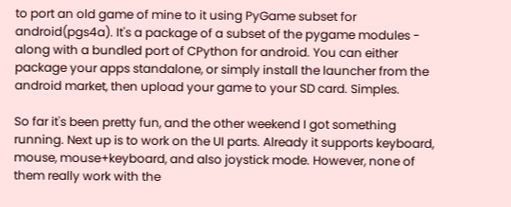to port an old game of mine to it using PyGame subset for android(pgs4a). It's a package of a subset of the pygame modules - along with a bundled port of CPython for android. You can either package your apps standalone, or simply install the launcher from the android market, then upload your game to your SD card. Simples.

So far it's been pretty fun, and the other weekend I got something running. Next up is to work on the UI parts. Already it supports keyboard, mouse, mouse+keyboard, and also joystick mode. However, none of them really work with the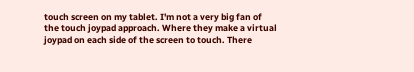touch screen on my tablet. I'm not a very big fan of the touch joypad approach. Where they make a virtual joypad on each side of the screen to touch. There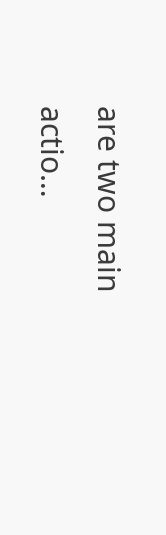are two main actio…